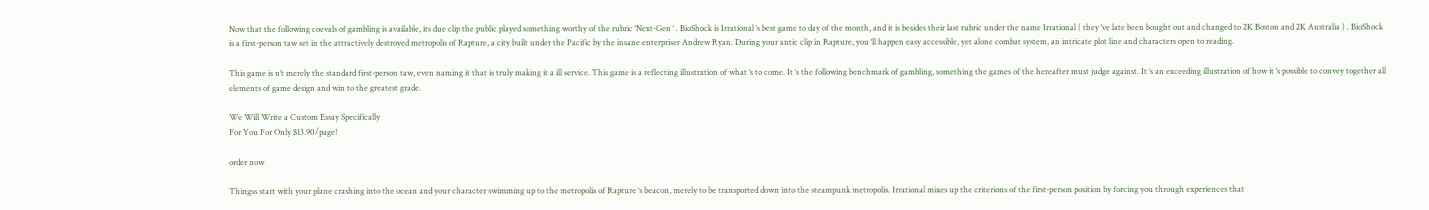Now that the following coevals of gambling is available, its due clip the public played something worthy of the rubric ‘Next-Gen ‘ . BioShock is Irrational ‘s best game to day of the month, and it is besides their last rubric under the name Irrational ( they ‘ve late been bought out and changed to 2K Boston and 2K Australia ) . BioShock is a first-person taw set in the attractively destroyed metropolis of Rapture, a city built under the Pacific by the insane enterpriser Andrew Ryan. During your antic clip in Rapture, you ‘ll happen easy accessible, yet alone combat system, an intricate plot line and characters open to reading.

This game is n’t merely the standard first-person taw, even naming it that is truly making it a ill service. This game is a reflecting illustration of what ‘s to come. It ‘s the following benchmark of gambling, something the games of the hereafter must judge against. It ‘s an exceeding illustration of how it ‘s possible to convey together all elements of game design and win to the greatest grade.

We Will Write a Custom Essay Specifically
For You For Only $13.90/page!

order now

Thingss start with your plane crashing into the ocean and your character swimming up to the metropolis of Rapture ‘s beacon, merely to be transported down into the steampunk metropolis. Irrational mixes up the criterions of the first-person position by forcing you through experiences that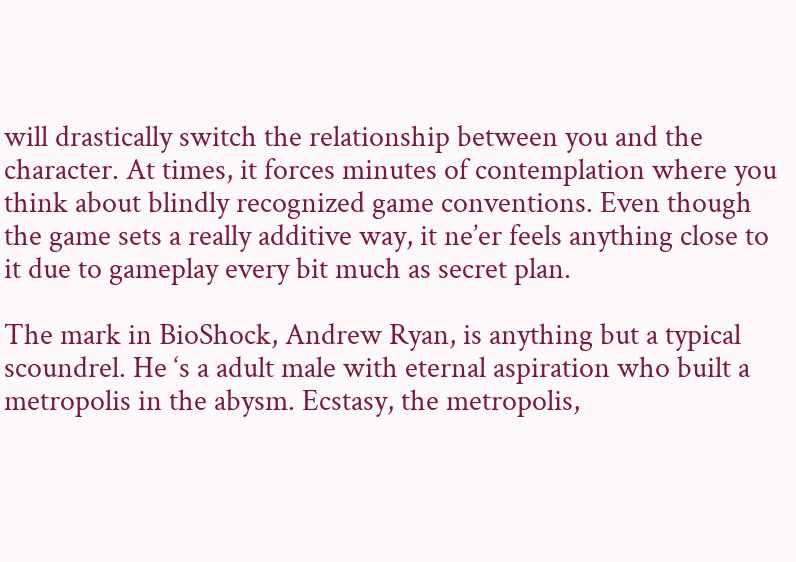will drastically switch the relationship between you and the character. At times, it forces minutes of contemplation where you think about blindly recognized game conventions. Even though the game sets a really additive way, it ne’er feels anything close to it due to gameplay every bit much as secret plan.

The mark in BioShock, Andrew Ryan, is anything but a typical scoundrel. He ‘s a adult male with eternal aspiration who built a metropolis in the abysm. Ecstasy, the metropolis,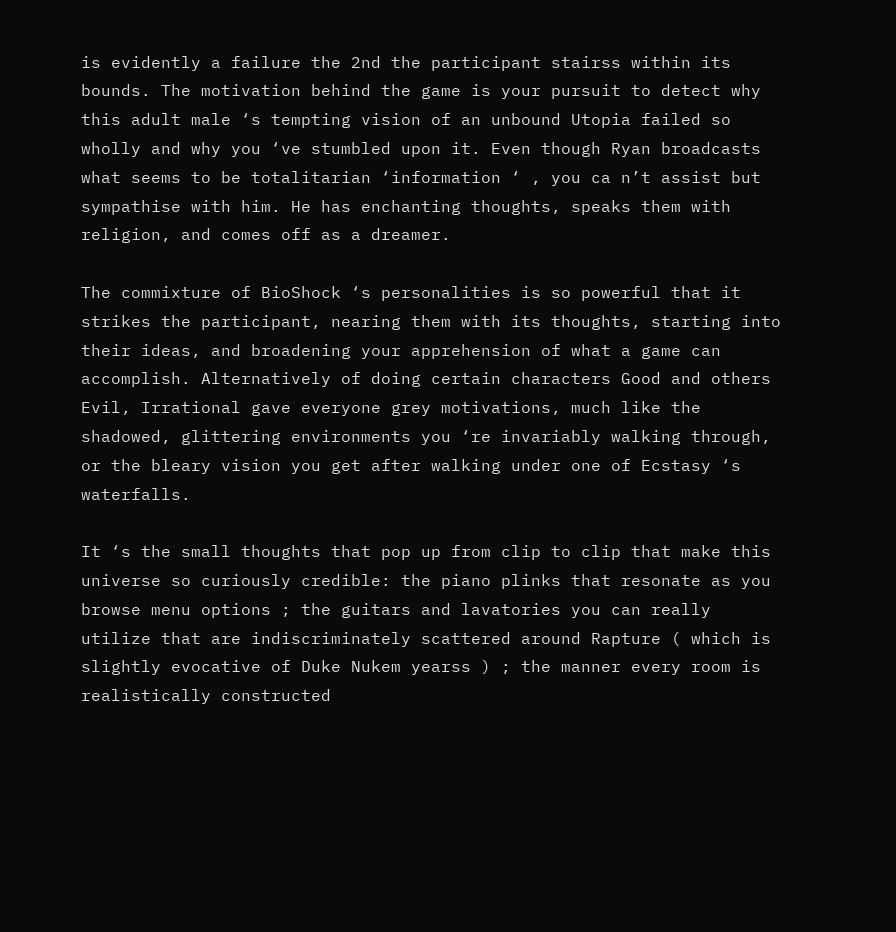is evidently a failure the 2nd the participant stairss within its bounds. The motivation behind the game is your pursuit to detect why this adult male ‘s tempting vision of an unbound Utopia failed so wholly and why you ‘ve stumbled upon it. Even though Ryan broadcasts what seems to be totalitarian ‘information ‘ , you ca n’t assist but sympathise with him. He has enchanting thoughts, speaks them with religion, and comes off as a dreamer.

The commixture of BioShock ‘s personalities is so powerful that it strikes the participant, nearing them with its thoughts, starting into their ideas, and broadening your apprehension of what a game can accomplish. Alternatively of doing certain characters Good and others Evil, Irrational gave everyone grey motivations, much like the shadowed, glittering environments you ‘re invariably walking through, or the bleary vision you get after walking under one of Ecstasy ‘s waterfalls.

It ‘s the small thoughts that pop up from clip to clip that make this universe so curiously credible: the piano plinks that resonate as you browse menu options ; the guitars and lavatories you can really utilize that are indiscriminately scattered around Rapture ( which is slightly evocative of Duke Nukem yearss ) ; the manner every room is realistically constructed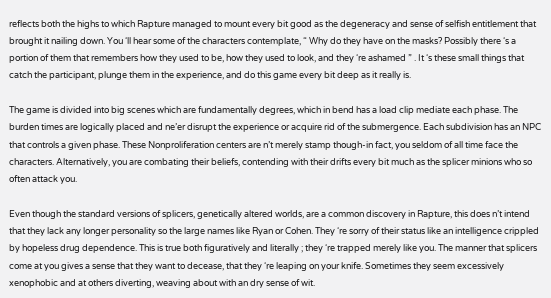reflects both the highs to which Rapture managed to mount every bit good as the degeneracy and sense of selfish entitlement that brought it nailing down. You ‘ll hear some of the characters contemplate, “ Why do they have on the masks? Possibly there ‘s a portion of them that remembers how they used to be, how they used to look, and they ‘re ashamed ” . It ‘s these small things that catch the participant, plunge them in the experience, and do this game every bit deep as it really is.

The game is divided into big scenes which are fundamentally degrees, which in bend has a load clip mediate each phase. The burden times are logically placed and ne’er disrupt the experience or acquire rid of the submergence. Each subdivision has an NPC that controls a given phase. These Nonproliferation centers are n’t merely stamp though-in fact, you seldom of all time face the characters. Alternatively, you are combating their beliefs, contending with their drifts every bit much as the splicer minions who so often attack you.

Even though the standard versions of splicers, genetically altered worlds, are a common discovery in Rapture, this does n’t intend that they lack any longer personality so the large names like Ryan or Cohen. They ‘re sorry of their status like an intelligence crippled by hopeless drug dependence. This is true both figuratively and literally ; they ‘re trapped merely like you. The manner that splicers come at you gives a sense that they want to decease, that they ‘re leaping on your knife. Sometimes they seem excessively xenophobic and at others diverting, weaving about with an dry sense of wit.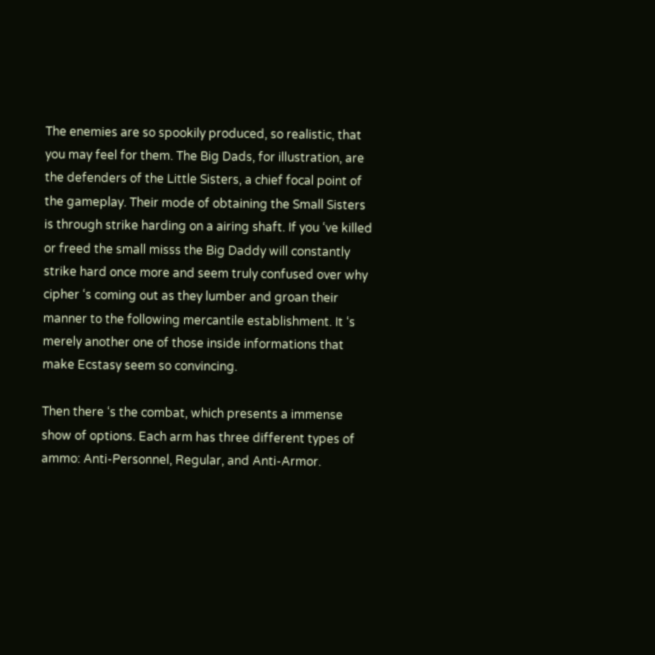The enemies are so spookily produced, so realistic, that you may feel for them. The Big Dads, for illustration, are the defenders of the Little Sisters, a chief focal point of the gameplay. Their mode of obtaining the Small Sisters is through strike harding on a airing shaft. If you ‘ve killed or freed the small misss the Big Daddy will constantly strike hard once more and seem truly confused over why cipher ‘s coming out as they lumber and groan their manner to the following mercantile establishment. It ‘s merely another one of those inside informations that make Ecstasy seem so convincing.

Then there ‘s the combat, which presents a immense show of options. Each arm has three different types of ammo: Anti-Personnel, Regular, and Anti-Armor.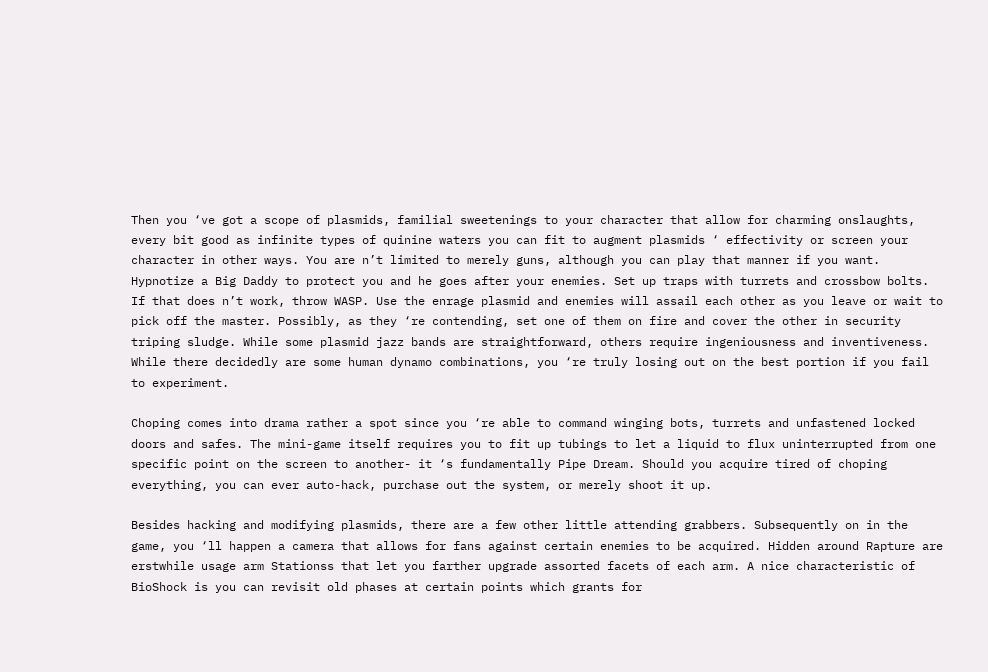Then you ‘ve got a scope of plasmids, familial sweetenings to your character that allow for charming onslaughts, every bit good as infinite types of quinine waters you can fit to augment plasmids ‘ effectivity or screen your character in other ways. You are n’t limited to merely guns, although you can play that manner if you want. Hypnotize a Big Daddy to protect you and he goes after your enemies. Set up traps with turrets and crossbow bolts. If that does n’t work, throw WASP. Use the enrage plasmid and enemies will assail each other as you leave or wait to pick off the master. Possibly, as they ‘re contending, set one of them on fire and cover the other in security triping sludge. While some plasmid jazz bands are straightforward, others require ingeniousness and inventiveness. While there decidedly are some human dynamo combinations, you ‘re truly losing out on the best portion if you fail to experiment.

Choping comes into drama rather a spot since you ‘re able to command winging bots, turrets and unfastened locked doors and safes. The mini-game itself requires you to fit up tubings to let a liquid to flux uninterrupted from one specific point on the screen to another- it ‘s fundamentally Pipe Dream. Should you acquire tired of choping everything, you can ever auto-hack, purchase out the system, or merely shoot it up.

Besides hacking and modifying plasmids, there are a few other little attending grabbers. Subsequently on in the game, you ‘ll happen a camera that allows for fans against certain enemies to be acquired. Hidden around Rapture are erstwhile usage arm Stationss that let you farther upgrade assorted facets of each arm. A nice characteristic of BioShock is you can revisit old phases at certain points which grants for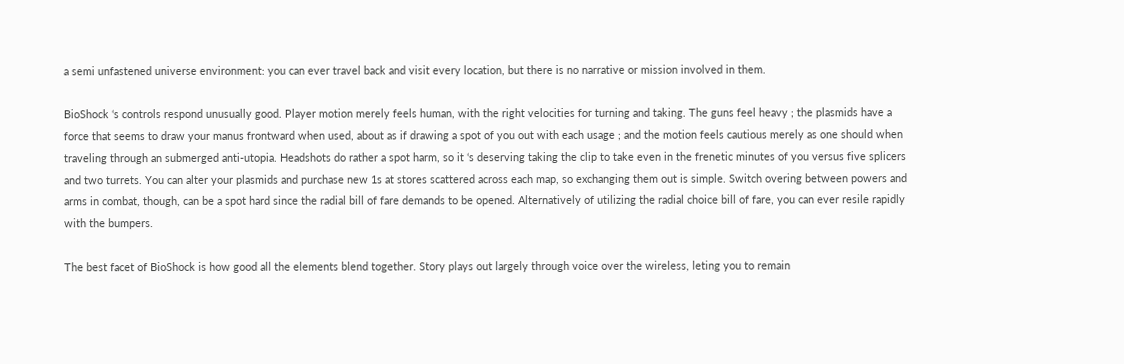a semi unfastened universe environment: you can ever travel back and visit every location, but there is no narrative or mission involved in them.

BioShock ‘s controls respond unusually good. Player motion merely feels human, with the right velocities for turning and taking. The guns feel heavy ; the plasmids have a force that seems to draw your manus frontward when used, about as if drawing a spot of you out with each usage ; and the motion feels cautious merely as one should when traveling through an submerged anti-utopia. Headshots do rather a spot harm, so it ‘s deserving taking the clip to take even in the frenetic minutes of you versus five splicers and two turrets. You can alter your plasmids and purchase new 1s at stores scattered across each map, so exchanging them out is simple. Switch overing between powers and arms in combat, though, can be a spot hard since the radial bill of fare demands to be opened. Alternatively of utilizing the radial choice bill of fare, you can ever resile rapidly with the bumpers.

The best facet of BioShock is how good all the elements blend together. Story plays out largely through voice over the wireless, leting you to remain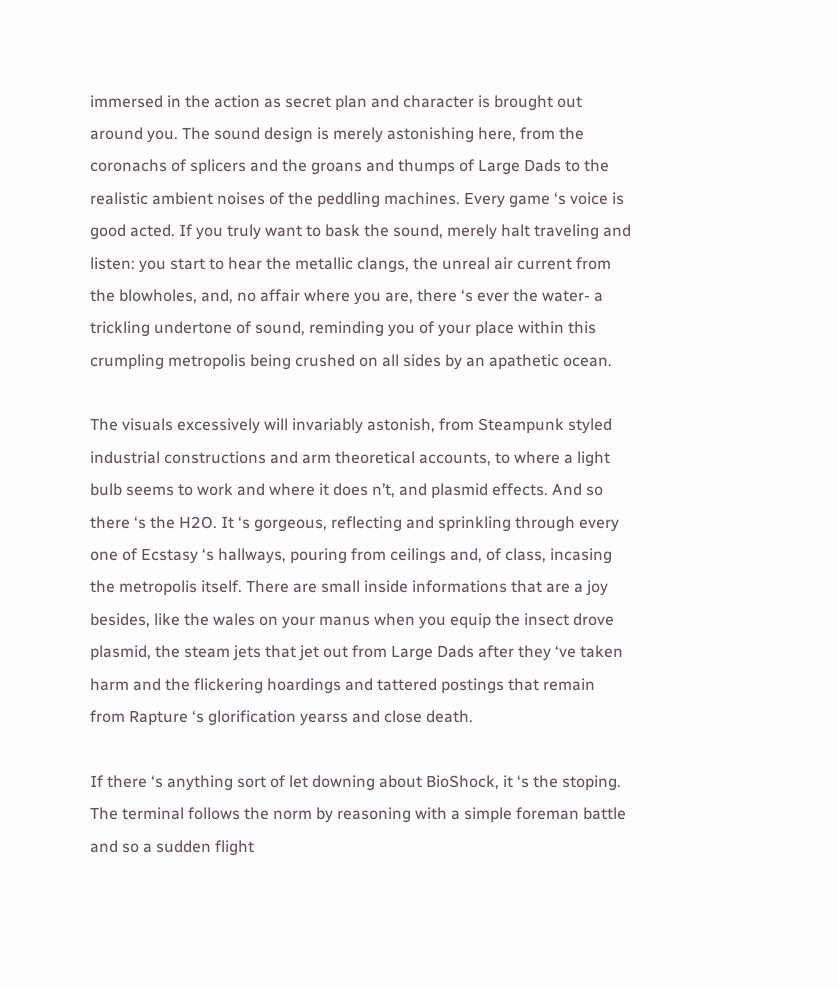immersed in the action as secret plan and character is brought out around you. The sound design is merely astonishing here, from the coronachs of splicers and the groans and thumps of Large Dads to the realistic ambient noises of the peddling machines. Every game ‘s voice is good acted. If you truly want to bask the sound, merely halt traveling and listen: you start to hear the metallic clangs, the unreal air current from the blowholes, and, no affair where you are, there ‘s ever the water- a trickling undertone of sound, reminding you of your place within this crumpling metropolis being crushed on all sides by an apathetic ocean.

The visuals excessively will invariably astonish, from Steampunk styled industrial constructions and arm theoretical accounts, to where a light bulb seems to work and where it does n’t, and plasmid effects. And so there ‘s the H2O. It ‘s gorgeous, reflecting and sprinkling through every one of Ecstasy ‘s hallways, pouring from ceilings and, of class, incasing the metropolis itself. There are small inside informations that are a joy besides, like the wales on your manus when you equip the insect drove plasmid, the steam jets that jet out from Large Dads after they ‘ve taken harm and the flickering hoardings and tattered postings that remain from Rapture ‘s glorification yearss and close death.

If there ‘s anything sort of let downing about BioShock, it ‘s the stoping. The terminal follows the norm by reasoning with a simple foreman battle and so a sudden flight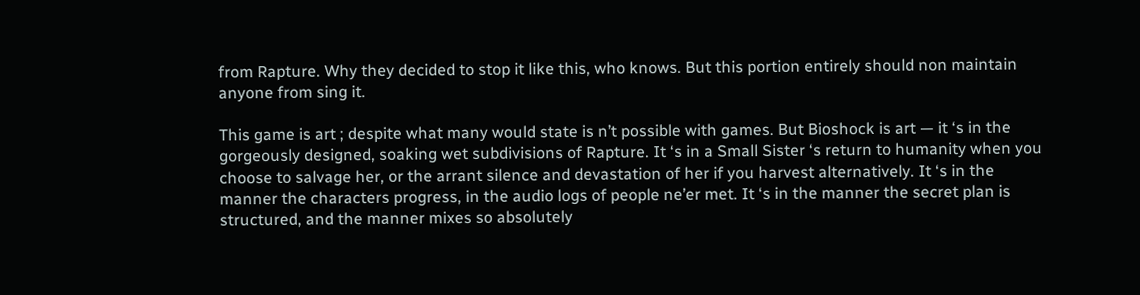from Rapture. Why they decided to stop it like this, who knows. But this portion entirely should non maintain anyone from sing it.

This game is art ; despite what many would state is n’t possible with games. But Bioshock is art — it ‘s in the gorgeously designed, soaking wet subdivisions of Rapture. It ‘s in a Small Sister ‘s return to humanity when you choose to salvage her, or the arrant silence and devastation of her if you harvest alternatively. It ‘s in the manner the characters progress, in the audio logs of people ne’er met. It ‘s in the manner the secret plan is structured, and the manner mixes so absolutely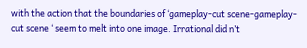with the action that the boundaries of ‘gameplay-cut scene-gameplay-cut scene ‘ seem to melt into one image. Irrational did n’t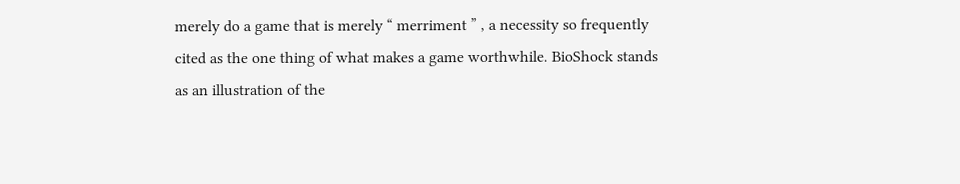merely do a game that is merely “ merriment ” , a necessity so frequently cited as the one thing of what makes a game worthwhile. BioShock stands as an illustration of the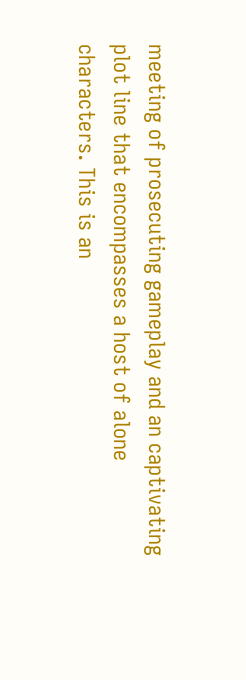meeting of prosecuting gameplay and an captivating plot line that encompasses a host of alone characters. This is an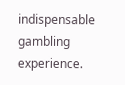indispensable gambling experience.